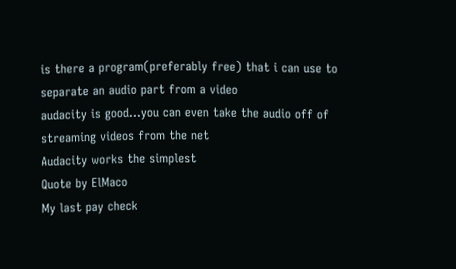is there a program(preferably free) that i can use to separate an audio part from a video
audacity is good...you can even take the audio off of streaming videos from the net
Audacity works the simplest
Quote by ElMaco
My last pay check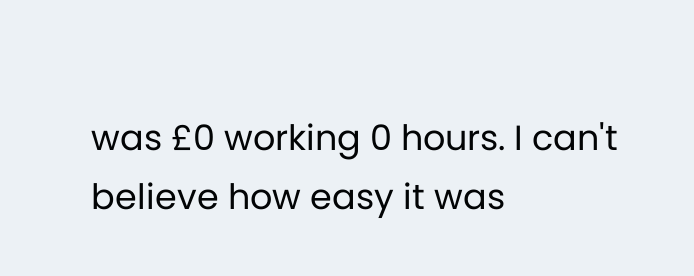was £0 working 0 hours. I can't believe how easy it was